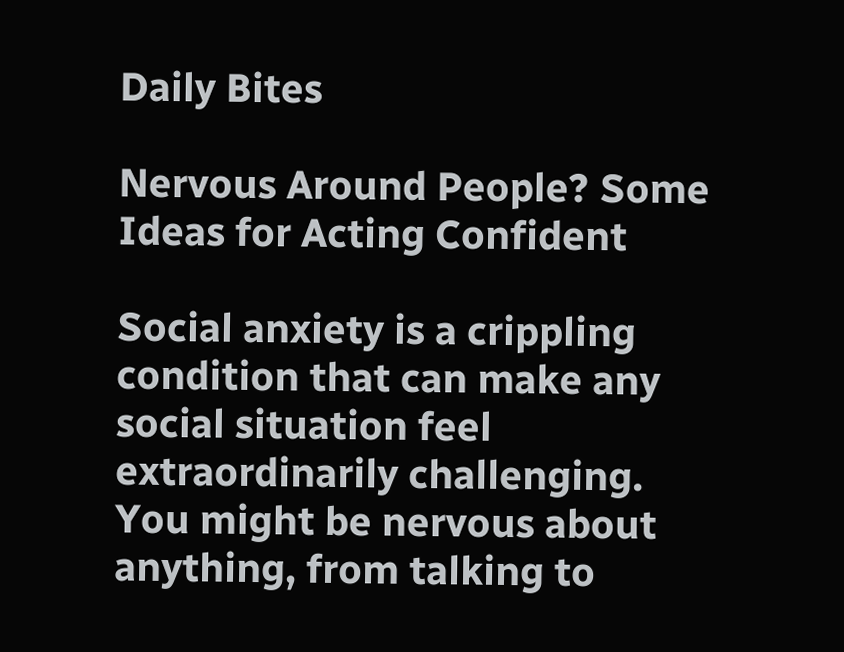Daily Bites

Nervous Around People? Some Ideas for Acting Confident

Social anxiety is a crippling condition that can make any social situation feel extraordinarily challenging. You might be nervous about anything, from talking to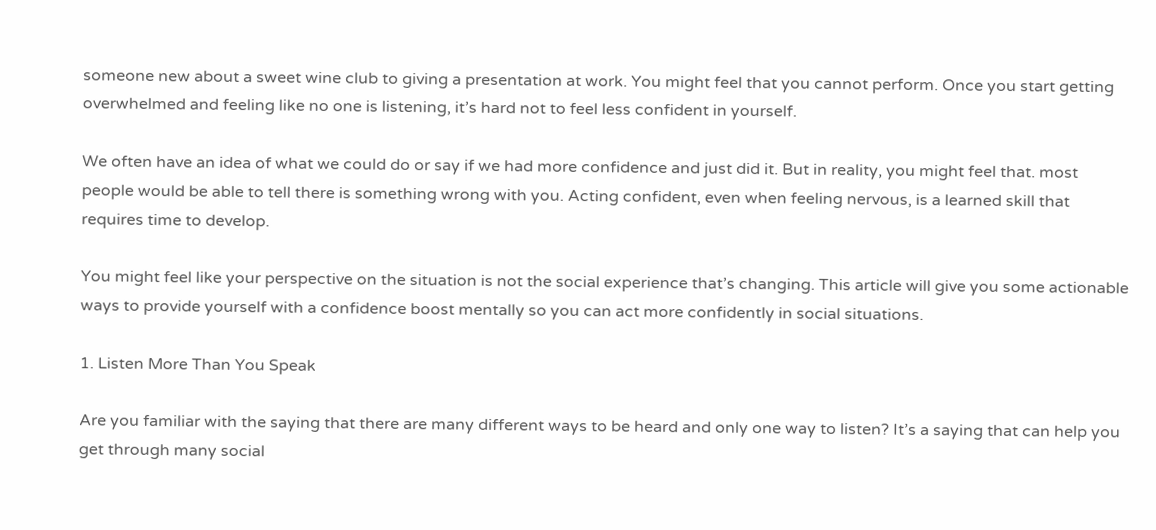someone new about a sweet wine club to giving a presentation at work. You might feel that you cannot perform. Once you start getting overwhelmed and feeling like no one is listening, it’s hard not to feel less confident in yourself.

We often have an idea of what we could do or say if we had more confidence and just did it. But in reality, you might feel that. most people would be able to tell there is something wrong with you. Acting confident, even when feeling nervous, is a learned skill that requires time to develop.

You might feel like your perspective on the situation is not the social experience that’s changing. This article will give you some actionable ways to provide yourself with a confidence boost mentally so you can act more confidently in social situations.

1. Listen More Than You Speak

Are you familiar with the saying that there are many different ways to be heard and only one way to listen? It’s a saying that can help you get through many social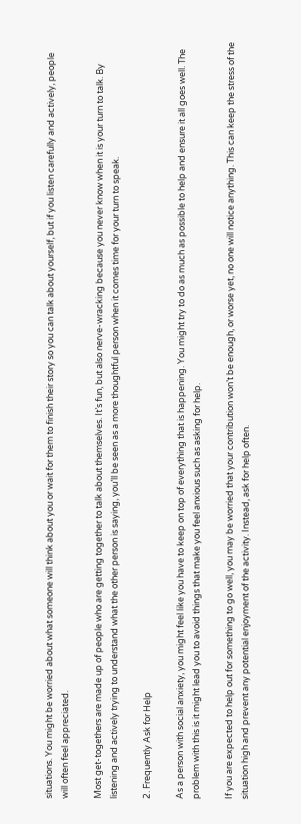situations. You might be worried about what someone will think about you or wait for them to finish their story so you can talk about yourself, but if you listen carefully and actively, people will often feel appreciated.

Most get-togethers are made up of people who are getting together to talk about themselves. It’s fun, but also nerve-wracking because you never know when it is your turn to talk. By listening and actively trying to understand what the other person is saying, you’ll be seen as a more thoughtful person when it comes time for your turn to speak.

2. Frequently Ask for Help

As a person with social anxiety, you might feel like you have to keep on top of everything that is happening. You might try to do as much as possible to help and ensure it all goes well. The problem with this is it might lead you to avoid things that make you feel anxious such as asking for help.

If you are expected to help out for something to go well, you may be worried that your contribution won’t be enough, or worse yet, no one will notice anything. This can keep the stress of the situation high and prevent any potential enjoyment of the activity. Instead, ask for help often.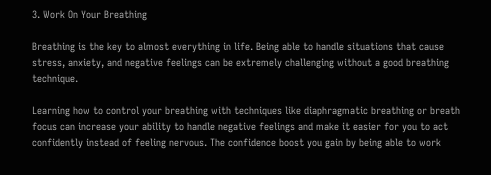3. Work On Your Breathing

Breathing is the key to almost everything in life. Being able to handle situations that cause stress, anxiety, and negative feelings can be extremely challenging without a good breathing technique.

Learning how to control your breathing with techniques like diaphragmatic breathing or breath focus can increase your ability to handle negative feelings and make it easier for you to act confidently instead of feeling nervous. The confidence boost you gain by being able to work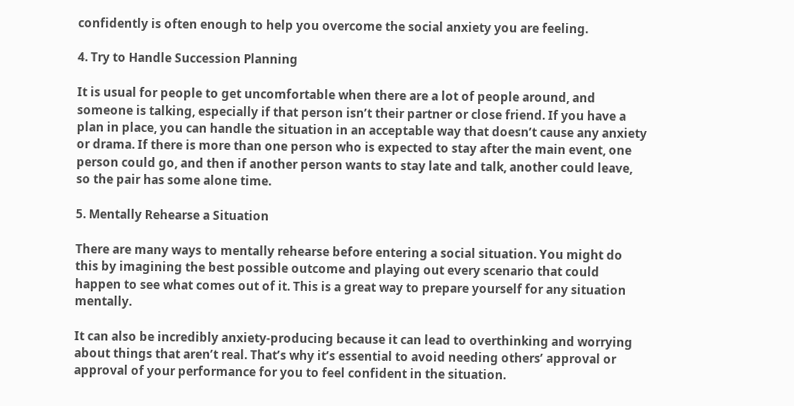confidently is often enough to help you overcome the social anxiety you are feeling.

4. Try to Handle Succession Planning

It is usual for people to get uncomfortable when there are a lot of people around, and someone is talking, especially if that person isn’t their partner or close friend. If you have a plan in place, you can handle the situation in an acceptable way that doesn’t cause any anxiety or drama. If there is more than one person who is expected to stay after the main event, one person could go, and then if another person wants to stay late and talk, another could leave, so the pair has some alone time.

5. Mentally Rehearse a Situation

There are many ways to mentally rehearse before entering a social situation. You might do this by imagining the best possible outcome and playing out every scenario that could happen to see what comes out of it. This is a great way to prepare yourself for any situation mentally.

It can also be incredibly anxiety-producing because it can lead to overthinking and worrying about things that aren’t real. That’s why it’s essential to avoid needing others’ approval or approval of your performance for you to feel confident in the situation.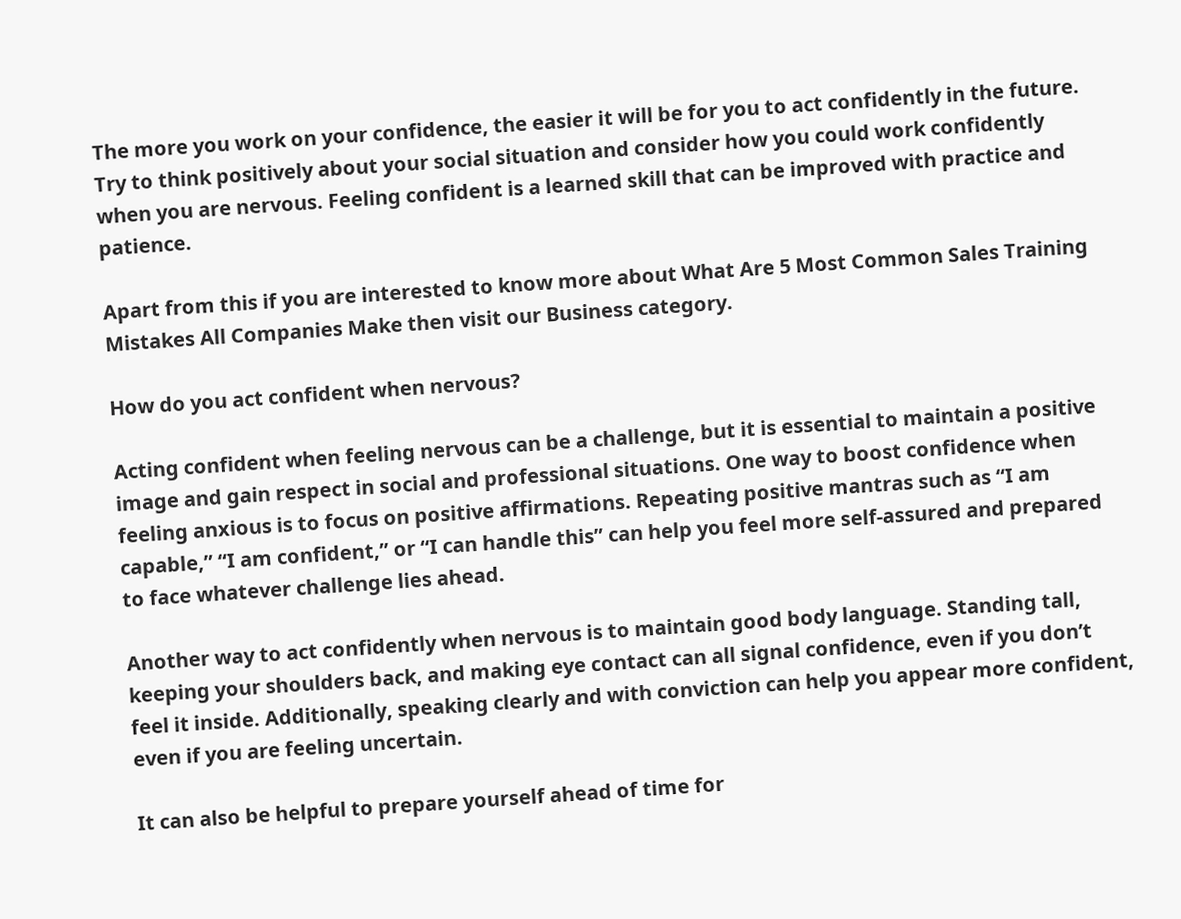The more you work on your confidence, the easier it will be for you to act confidently in the future. Try to think positively about your social situation and consider how you could work confidently when you are nervous. Feeling confident is a learned skill that can be improved with practice and patience.

Apart from this if you are interested to know more about What Are 5 Most Common Sales Training Mistakes All Companies Make then visit our Business category.

How do you act confident when nervous?

Acting confident when feeling nervous can be a challenge, but it is essential to maintain a positive image and gain respect in social and professional situations. One way to boost confidence when feeling anxious is to focus on positive affirmations. Repeating positive mantras such as “I am capable,” “I am confident,” or “I can handle this” can help you feel more self-assured and prepared to face whatever challenge lies ahead.

Another way to act confidently when nervous is to maintain good body language. Standing tall, keeping your shoulders back, and making eye contact can all signal confidence, even if you don’t feel it inside. Additionally, speaking clearly and with conviction can help you appear more confident, even if you are feeling uncertain.

It can also be helpful to prepare yourself ahead of time for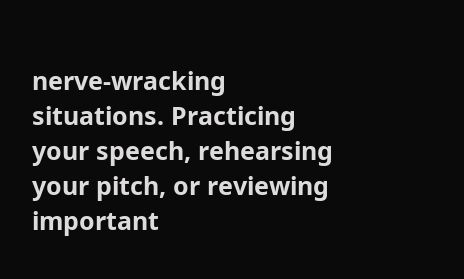nerve-wracking situations. Practicing your speech, rehearsing your pitch, or reviewing important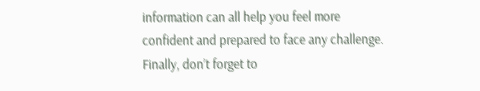information can all help you feel more confident and prepared to face any challenge. Finally, don’t forget to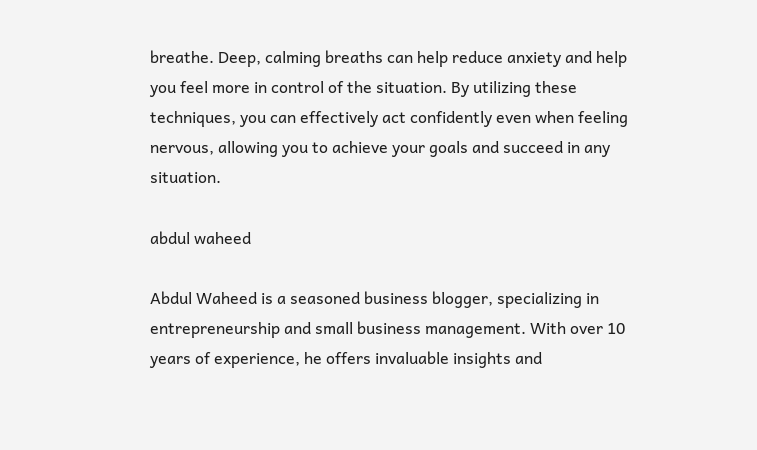breathe. Deep, calming breaths can help reduce anxiety and help you feel more in control of the situation. By utilizing these techniques, you can effectively act confidently even when feeling nervous, allowing you to achieve your goals and succeed in any situation.

abdul waheed

Abdul Waheed is a seasoned business blogger, specializing in entrepreneurship and small business management. With over 10 years of experience, he offers invaluable insights and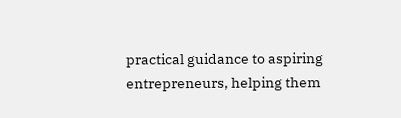practical guidance to aspiring entrepreneurs, helping them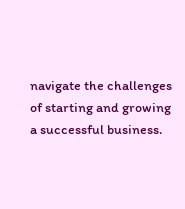navigate the challenges of starting and growing a successful business.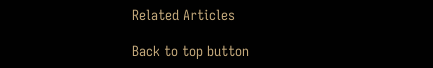Related Articles

Back to top button